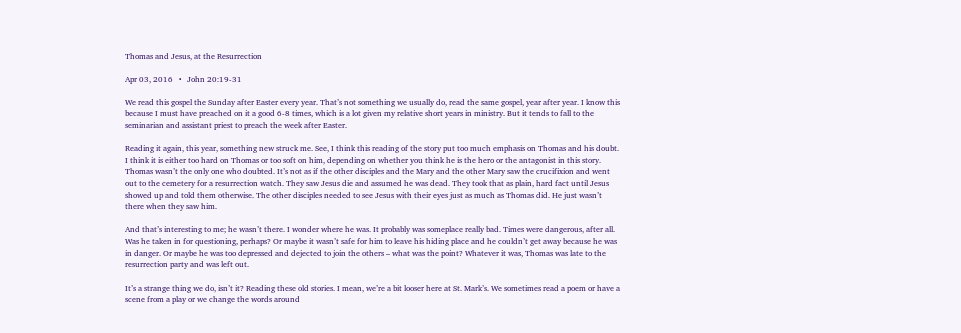Thomas and Jesus, at the Resurrection

Apr 03, 2016   •   John 20:19-31

We read this gospel the Sunday after Easter every year. That’s not something we usually do, read the same gospel, year after year. I know this because I must have preached on it a good 6-8 times, which is a lot given my relative short years in ministry. But it tends to fall to the seminarian and assistant priest to preach the week after Easter.

Reading it again, this year, something new struck me. See, I think this reading of the story put too much emphasis on Thomas and his doubt. I think it is either too hard on Thomas or too soft on him, depending on whether you think he is the hero or the antagonist in this story. Thomas wasn’t the only one who doubted. It’s not as if the other disciples and the Mary and the other Mary saw the crucifixion and went out to the cemetery for a resurrection watch. They saw Jesus die and assumed he was dead. They took that as plain, hard fact until Jesus showed up and told them otherwise. The other disciples needed to see Jesus with their eyes just as much as Thomas did. He just wasn’t there when they saw him.

And that’s interesting to me; he wasn’t there. I wonder where he was. It probably was someplace really bad. Times were dangerous, after all. Was he taken in for questioning, perhaps? Or maybe it wasn’t safe for him to leave his hiding place and he couldn’t get away because he was in danger. Or maybe he was too depressed and dejected to join the others – what was the point? Whatever it was, Thomas was late to the resurrection party and was left out.

It’s a strange thing we do, isn’t it? Reading these old stories. I mean, we’re a bit looser here at St. Mark’s. We sometimes read a poem or have a scene from a play or we change the words around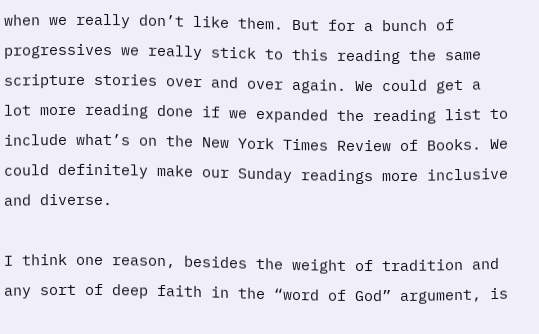when we really don’t like them. But for a bunch of progressives we really stick to this reading the same scripture stories over and over again. We could get a lot more reading done if we expanded the reading list to include what’s on the New York Times Review of Books. We could definitely make our Sunday readings more inclusive and diverse.

I think one reason, besides the weight of tradition and any sort of deep faith in the “word of God” argument, is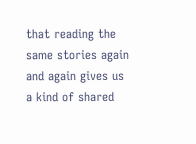that reading the same stories again and again gives us a kind of shared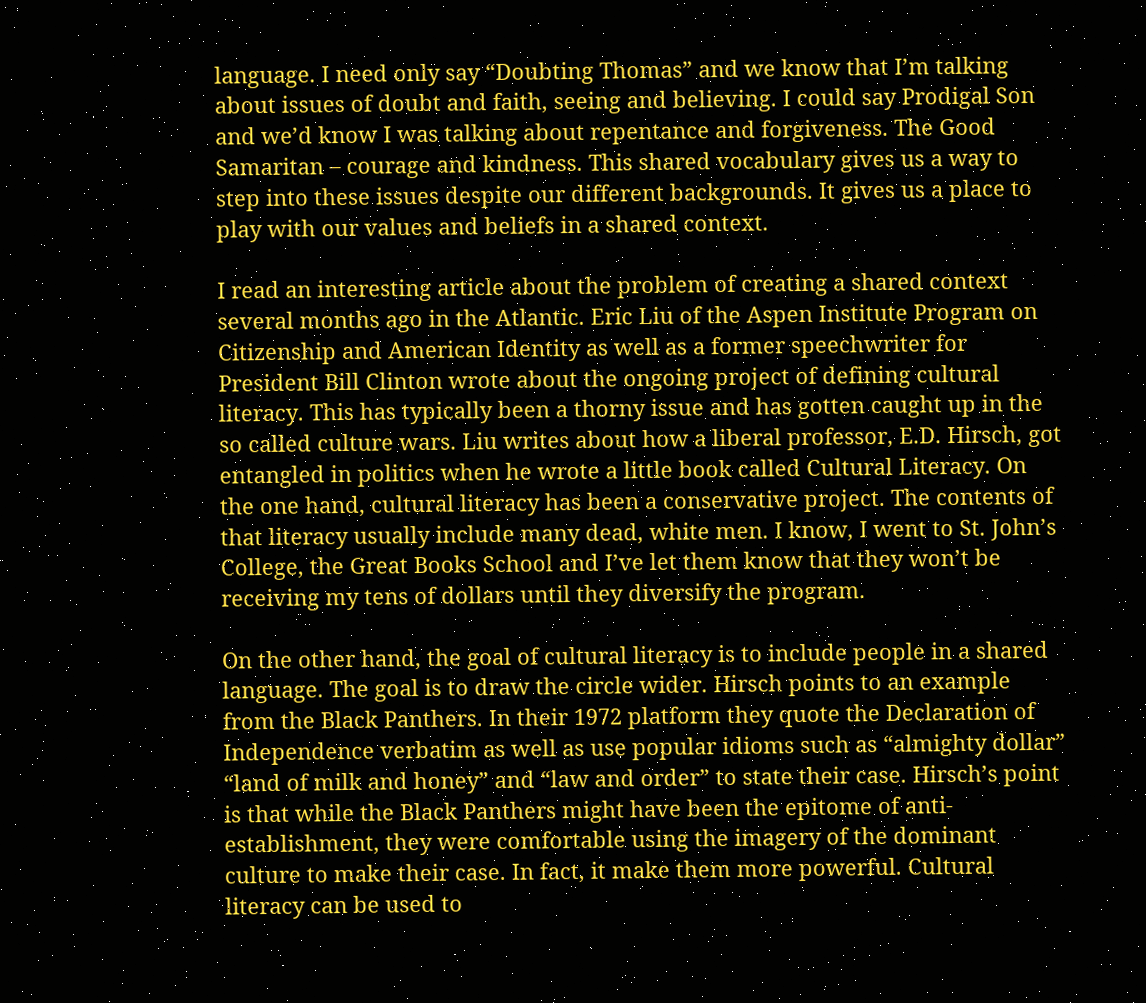language. I need only say “Doubting Thomas” and we know that I’m talking about issues of doubt and faith, seeing and believing. I could say Prodigal Son and we’d know I was talking about repentance and forgiveness. The Good Samaritan – courage and kindness. This shared vocabulary gives us a way to step into these issues despite our different backgrounds. It gives us a place to play with our values and beliefs in a shared context.

I read an interesting article about the problem of creating a shared context several months ago in the Atlantic. Eric Liu of the Aspen Institute Program on Citizenship and American Identity as well as a former speechwriter for President Bill Clinton wrote about the ongoing project of defining cultural literacy. This has typically been a thorny issue and has gotten caught up in the so called culture wars. Liu writes about how a liberal professor, E.D. Hirsch, got entangled in politics when he wrote a little book called Cultural Literacy. On the one hand, cultural literacy has been a conservative project. The contents of that literacy usually include many dead, white men. I know, I went to St. John’s College, the Great Books School and I’ve let them know that they won’t be receiving my tens of dollars until they diversify the program.

On the other hand, the goal of cultural literacy is to include people in a shared language. The goal is to draw the circle wider. Hirsch points to an example from the Black Panthers. In their 1972 platform they quote the Declaration of Independence verbatim as well as use popular idioms such as “almighty dollar” “land of milk and honey” and “law and order” to state their case. Hirsch’s point is that while the Black Panthers might have been the epitome of anti-establishment, they were comfortable using the imagery of the dominant culture to make their case. In fact, it make them more powerful. Cultural literacy can be used to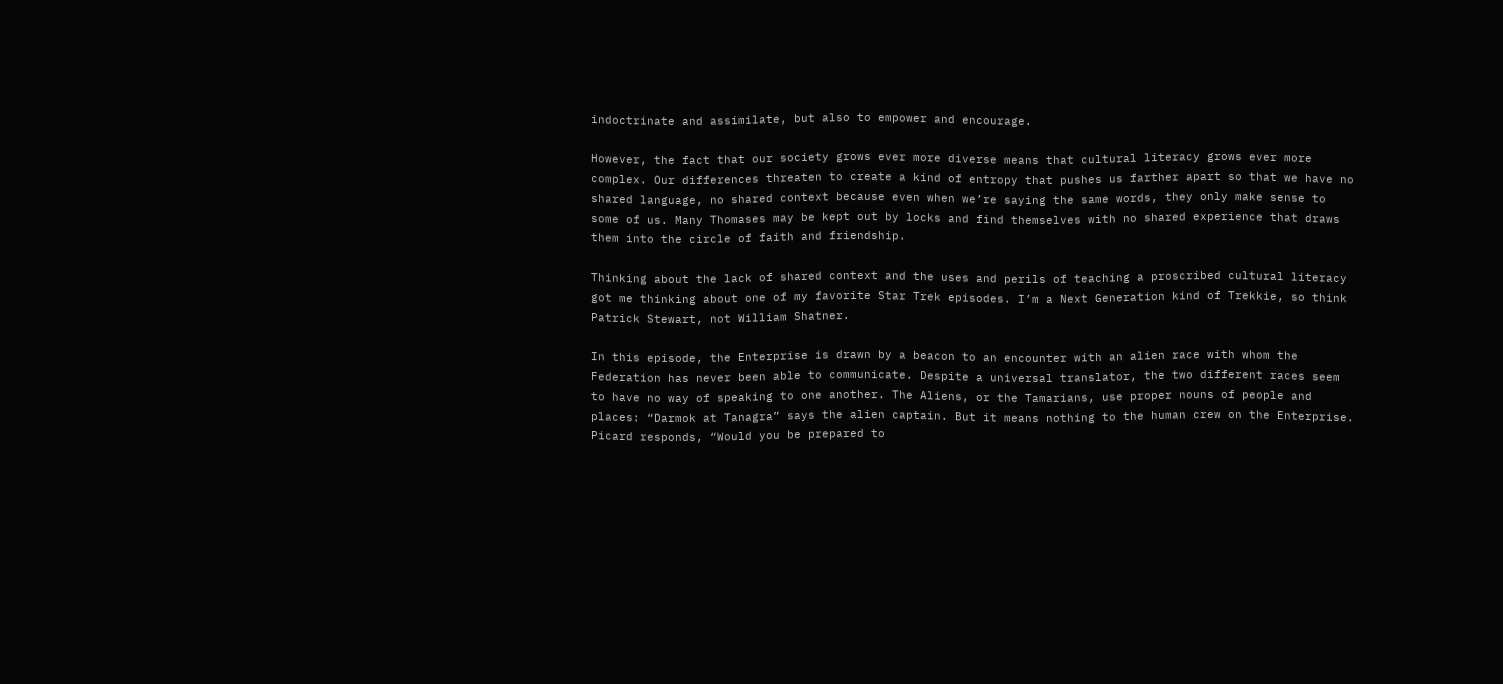indoctrinate and assimilate, but also to empower and encourage.

However, the fact that our society grows ever more diverse means that cultural literacy grows ever more complex. Our differences threaten to create a kind of entropy that pushes us farther apart so that we have no shared language, no shared context because even when we’re saying the same words, they only make sense to some of us. Many Thomases may be kept out by locks and find themselves with no shared experience that draws them into the circle of faith and friendship.

Thinking about the lack of shared context and the uses and perils of teaching a proscribed cultural literacy got me thinking about one of my favorite Star Trek episodes. I’m a Next Generation kind of Trekkie, so think Patrick Stewart, not William Shatner.

In this episode, the Enterprise is drawn by a beacon to an encounter with an alien race with whom the Federation has never been able to communicate. Despite a universal translator, the two different races seem to have no way of speaking to one another. The Aliens, or the Tamarians, use proper nouns of people and places: “Darmok at Tanagra” says the alien captain. But it means nothing to the human crew on the Enterprise. Picard responds, “Would you be prepared to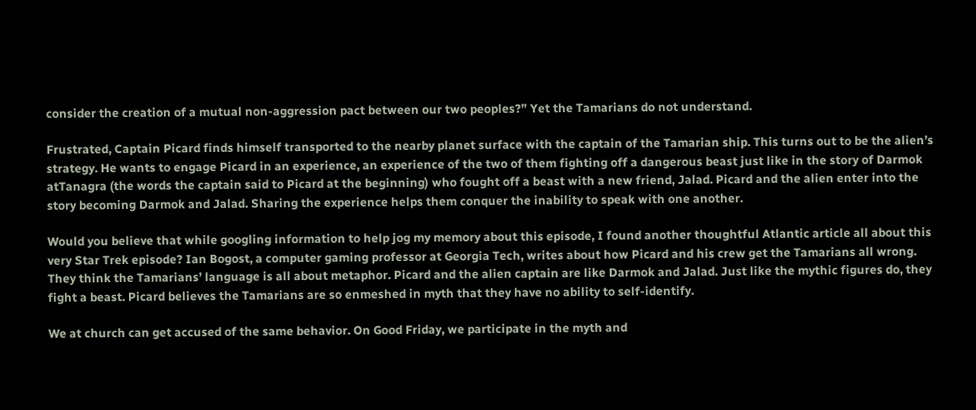consider the creation of a mutual non-aggression pact between our two peoples?” Yet the Tamarians do not understand.

Frustrated, Captain Picard finds himself transported to the nearby planet surface with the captain of the Tamarian ship. This turns out to be the alien’s strategy. He wants to engage Picard in an experience, an experience of the two of them fighting off a dangerous beast just like in the story of Darmok atTanagra (the words the captain said to Picard at the beginning) who fought off a beast with a new friend, Jalad. Picard and the alien enter into the story becoming Darmok and Jalad. Sharing the experience helps them conquer the inability to speak with one another.

Would you believe that while googling information to help jog my memory about this episode, I found another thoughtful Atlantic article all about this very Star Trek episode? Ian Bogost, a computer gaming professor at Georgia Tech, writes about how Picard and his crew get the Tamarians all wrong. They think the Tamarians’ language is all about metaphor. Picard and the alien captain are like Darmok and Jalad. Just like the mythic figures do, they fight a beast. Picard believes the Tamarians are so enmeshed in myth that they have no ability to self-identify.

We at church can get accused of the same behavior. On Good Friday, we participate in the myth and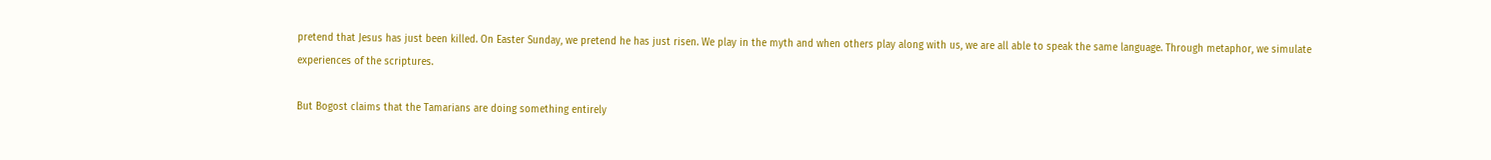pretend that Jesus has just been killed. On Easter Sunday, we pretend he has just risen. We play in the myth and when others play along with us, we are all able to speak the same language. Through metaphor, we simulate experiences of the scriptures.

But Bogost claims that the Tamarians are doing something entirely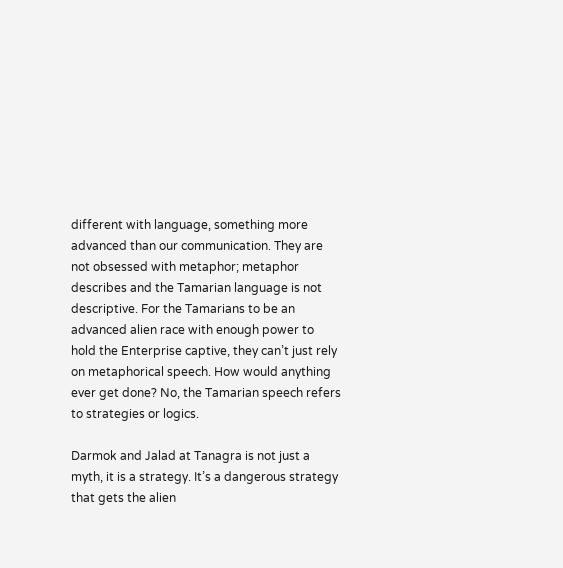different with language, something more advanced than our communication. They are not obsessed with metaphor; metaphor describes and the Tamarian language is not descriptive. For the Tamarians to be an advanced alien race with enough power to hold the Enterprise captive, they can’t just rely on metaphorical speech. How would anything ever get done? No, the Tamarian speech refers to strategies or logics.

Darmok and Jalad at Tanagra is not just a myth, it is a strategy. It’s a dangerous strategy that gets the alien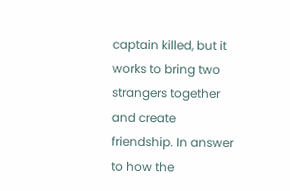captain killed, but it works to bring two strangers together and create friendship. In answer to how the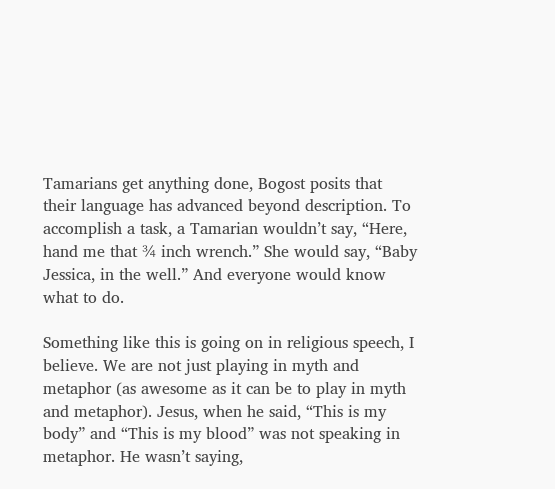Tamarians get anything done, Bogost posits that their language has advanced beyond description. To accomplish a task, a Tamarian wouldn’t say, “Here, hand me that ¾ inch wrench.” She would say, “Baby Jessica, in the well.” And everyone would know what to do.

Something like this is going on in religious speech, I believe. We are not just playing in myth and metaphor (as awesome as it can be to play in myth and metaphor). Jesus, when he said, “This is my body” and “This is my blood” was not speaking in metaphor. He wasn’t saying,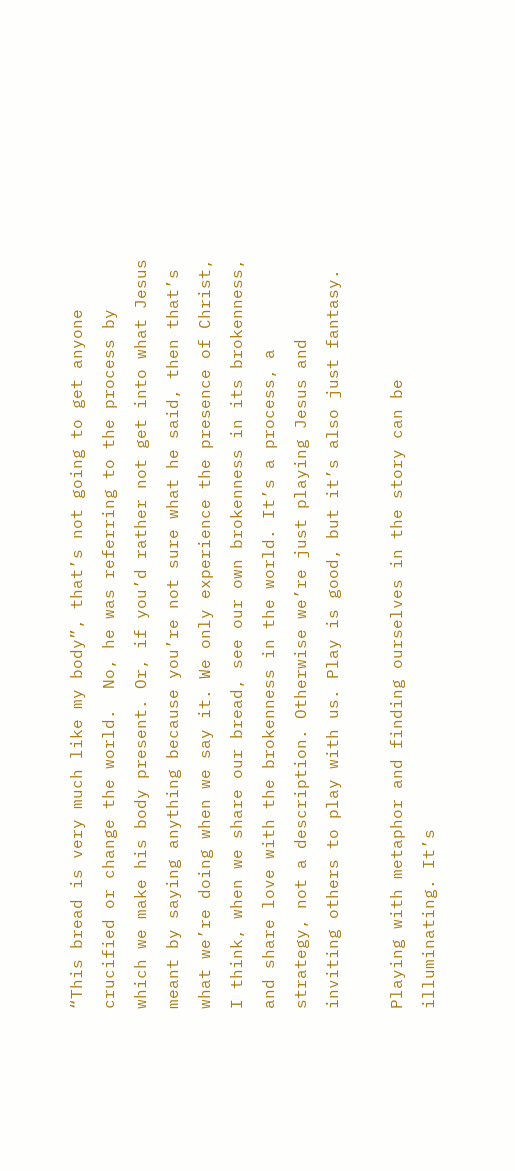“This bread is very much like my body”, that’s not going to get anyone crucified or change the world.  No, he was referring to the process by which we make his body present. Or, if you’d rather not get into what Jesus meant by saying anything because you’re not sure what he said, then that’s what we’re doing when we say it. We only experience the presence of Christ, I think, when we share our bread, see our own brokenness in its brokenness, and share love with the brokenness in the world. It’s a process, a strategy, not a description. Otherwise we’re just playing Jesus and inviting others to play with us. Play is good, but it’s also just fantasy.

Playing with metaphor and finding ourselves in the story can be illuminating. It’s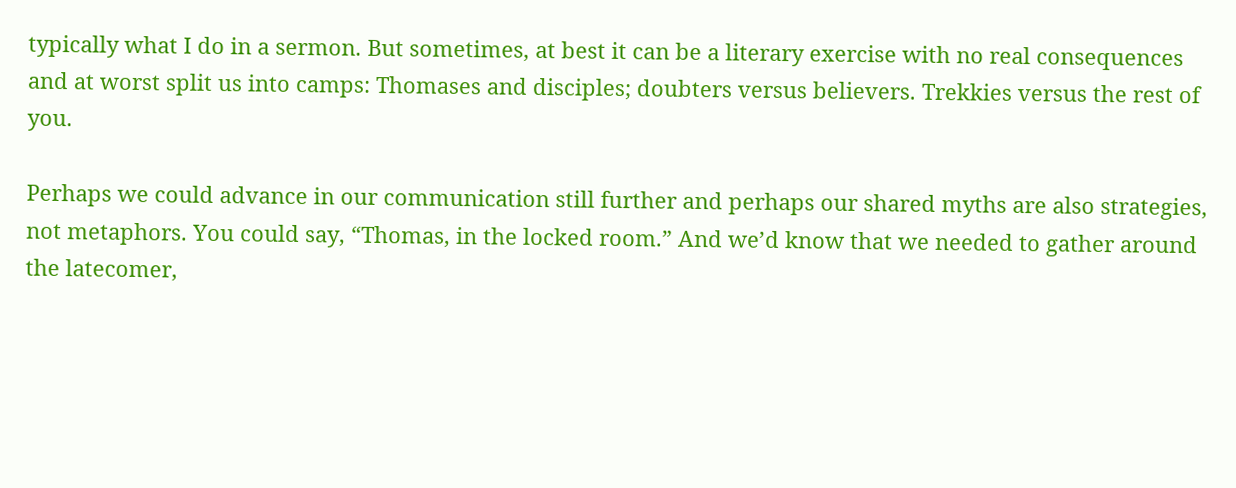typically what I do in a sermon. But sometimes, at best it can be a literary exercise with no real consequences and at worst split us into camps: Thomases and disciples; doubters versus believers. Trekkies versus the rest of you.

Perhaps we could advance in our communication still further and perhaps our shared myths are also strategies, not metaphors. You could say, “Thomas, in the locked room.” And we’d know that we needed to gather around the latecomer,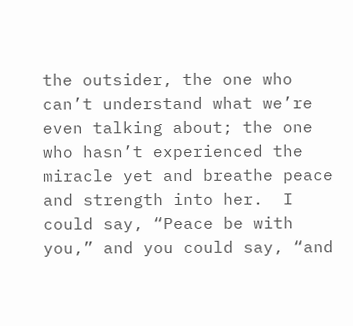the outsider, the one who can’t understand what we’re even talking about; the one who hasn’t experienced the miracle yet and breathe peace and strength into her.  I could say, “Peace be with you,” and you could say, “and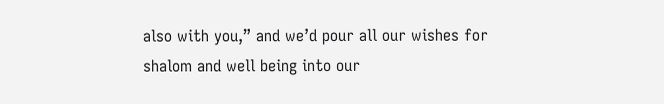also with you,” and we’d pour all our wishes for shalom and well being into our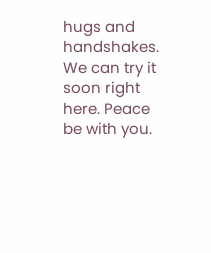hugs and handshakes. We can try it soon right here. Peace be with you.